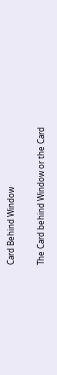Card Behind Window

The Card behind Window or the Card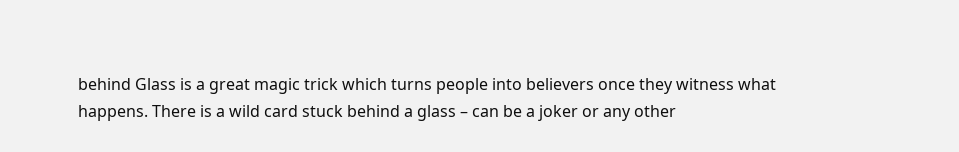behind Glass is a great magic trick which turns people into believers once they witness what happens. There is a wild card stuck behind a glass – can be a joker or any other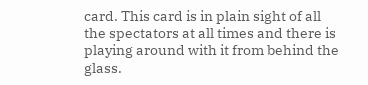card. This card is in plain sight of all the spectators at all times and there is playing around with it from behind the glass.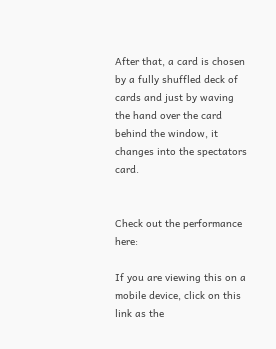After that, a card is chosen by a fully shuffled deck of cards and just by waving the hand over the card behind the window, it changes into the spectators card.


Check out the performance here:

If you are viewing this on a mobile device, click on this link as the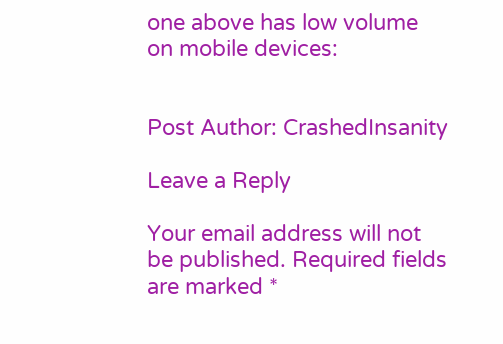one above has low volume on mobile devices:


Post Author: CrashedInsanity

Leave a Reply

Your email address will not be published. Required fields are marked *